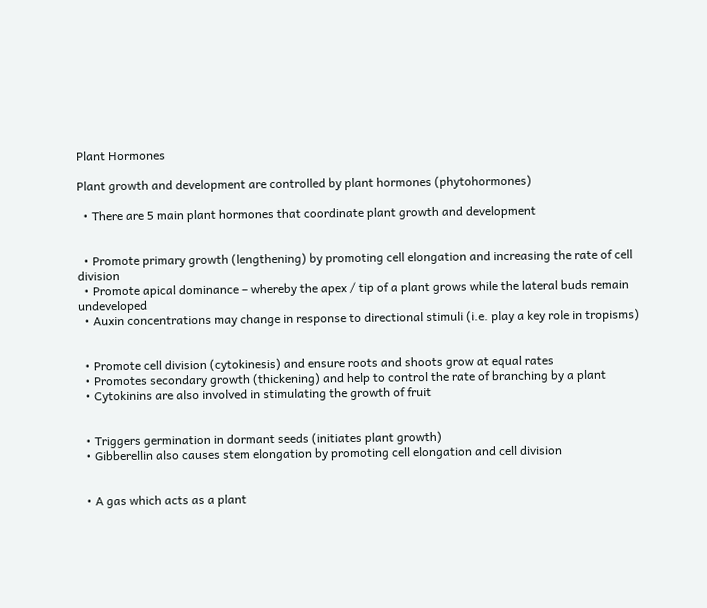Plant Hormones

Plant growth and development are controlled by plant hormones (phytohormones)

  • There are 5 main plant hormones that coordinate plant growth and development


  • Promote primary growth (lengthening) by promoting cell elongation and increasing the rate of cell division
  • Promote apical dominance – whereby the apex / tip of a plant grows while the lateral buds remain undeveloped
  • Auxin concentrations may change in response to directional stimuli (i.e. play a key role in tropisms)


  • Promote cell division (cytokinesis) and ensure roots and shoots grow at equal rates
  • Promotes secondary growth (thickening) and help to control the rate of branching by a plant
  • Cytokinins are also involved in stimulating the growth of fruit


  • Triggers germination in dormant seeds (initiates plant growth)
  • Gibberellin also causes stem elongation by promoting cell elongation and cell division


  • A gas which acts as a plant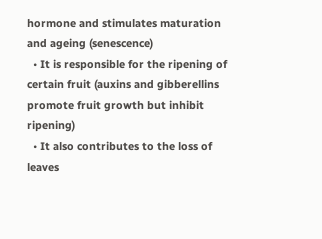hormone and stimulates maturation and ageing (senescence)
  • It is responsible for the ripening of certain fruit (auxins and gibberellins promote fruit growth but inhibit ripening)
  • It also contributes to the loss of leaves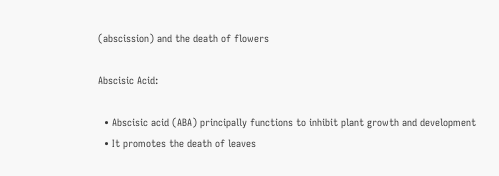(abscission) and the death of flowers

Abscisic Acid:

  • Abscisic acid (ABA) principally functions to inhibit plant growth and development
  • It promotes the death of leaves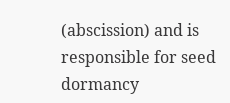(abscission) and is responsible for seed dormancy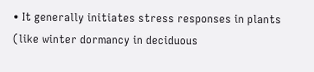• It generally initiates stress responses in plants (like winter dormancy in deciduous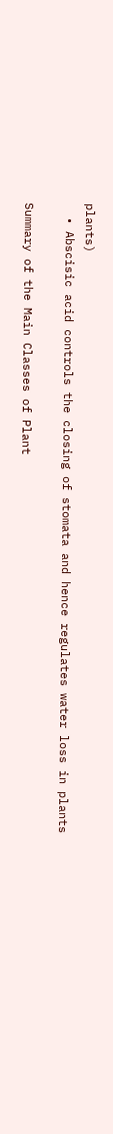plants)
  • Abscisic acid controls the closing of stomata and hence regulates water loss in plants

Summary of the Main Classes of Plant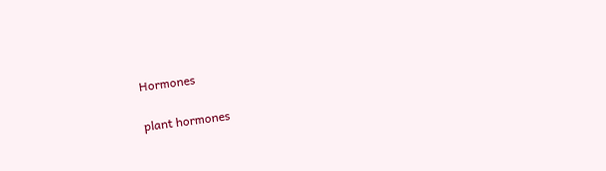Hormones

plant hormones